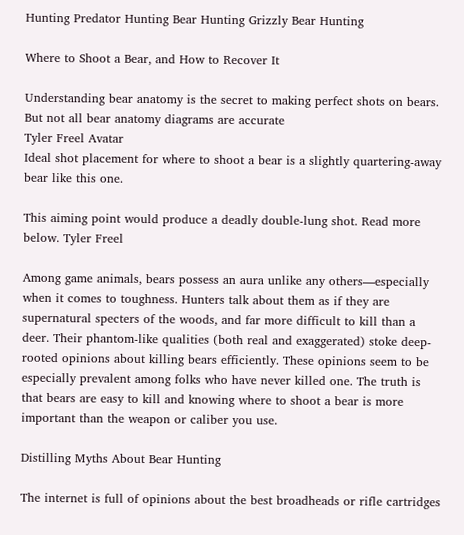Hunting Predator Hunting Bear Hunting Grizzly Bear Hunting

Where to Shoot a Bear, and How to Recover It

Understanding bear anatomy is the secret to making perfect shots on bears. But not all bear anatomy diagrams are accurate
Tyler Freel Avatar
Ideal shot placement for where to shoot a bear is a slightly quartering-away bear like this one.

This aiming point would produce a deadly double-lung shot. Read more below. Tyler Freel

Among game animals, bears possess an aura unlike any others—especially when it comes to toughness. Hunters talk about them as if they are supernatural specters of the woods, and far more difficult to kill than a deer. Their phantom-like qualities (both real and exaggerated) stoke deep-rooted opinions about killing bears efficiently. These opinions seem to be especially prevalent among folks who have never killed one. The truth is that bears are easy to kill and knowing where to shoot a bear is more important than the weapon or caliber you use.

Distilling Myths About Bear Hunting

The internet is full of opinions about the best broadheads or rifle cartridges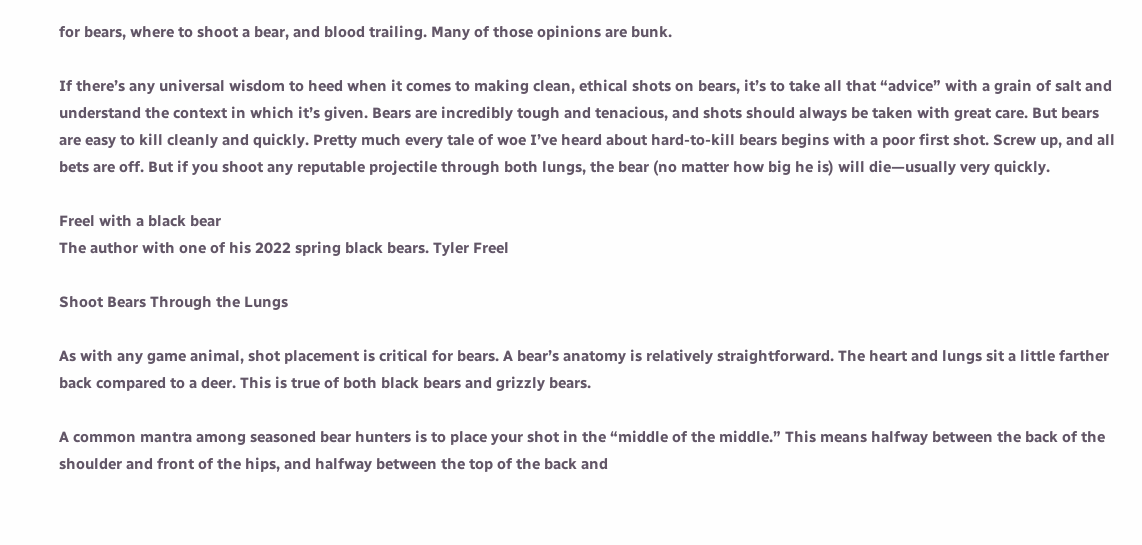for bears, where to shoot a bear, and blood trailing. Many of those opinions are bunk.

If there’s any universal wisdom to heed when it comes to making clean, ethical shots on bears, it’s to take all that “advice” with a grain of salt and understand the context in which it’s given. Bears are incredibly tough and tenacious, and shots should always be taken with great care. But bears are easy to kill cleanly and quickly. Pretty much every tale of woe I’ve heard about hard-to-kill bears begins with a poor first shot. Screw up, and all bets are off. But if you shoot any reputable projectile through both lungs, the bear (no matter how big he is) will die—usually very quickly.

Freel with a black bear
The author with one of his 2022 spring black bears. Tyler Freel

Shoot Bears Through the Lungs

As with any game animal, shot placement is critical for bears. A bear’s anatomy is relatively straightforward. The heart and lungs sit a little farther back compared to a deer. This is true of both black bears and grizzly bears.

A common mantra among seasoned bear hunters is to place your shot in the “middle of the middle.” This means halfway between the back of the shoulder and front of the hips, and halfway between the top of the back and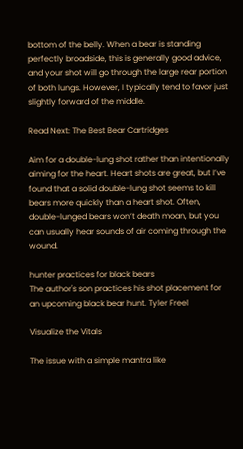bottom of the belly. When a bear is standing perfectly broadside, this is generally good advice, and your shot will go through the large rear portion of both lungs. However, I typically tend to favor just slightly forward of the middle.

Read Next: The Best Bear Cartridges

Aim for a double-lung shot rather than intentionally aiming for the heart. Heart shots are great, but I’ve found that a solid double-lung shot seems to kill bears more quickly than a heart shot. Often, double-lunged bears won’t death moan, but you can usually hear sounds of air coming through the wound.

hunter practices for black bears
The author's son practices his shot placement for an upcoming black bear hunt. Tyler Freel

Visualize the Vitals

The issue with a simple mantra like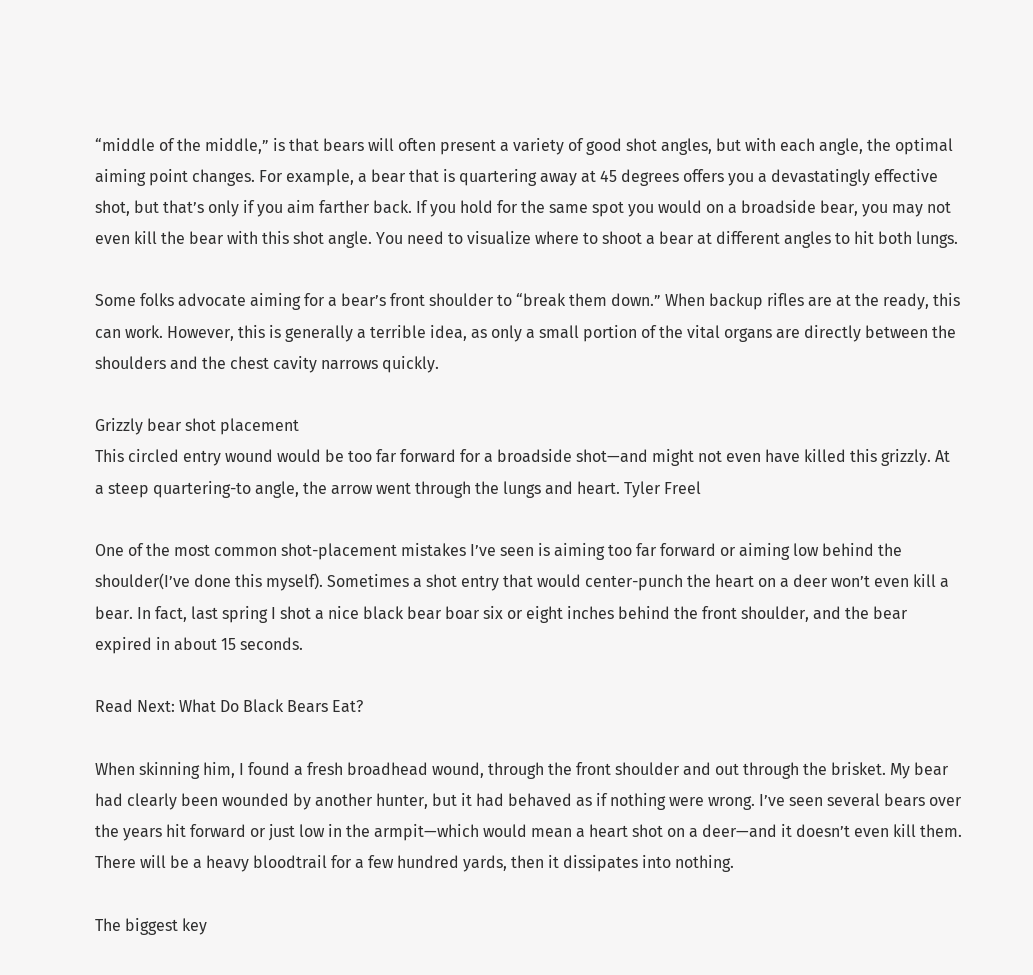“middle of the middle,” is that bears will often present a variety of good shot angles, but with each angle, the optimal aiming point changes. For example, a bear that is quartering away at 45 degrees offers you a devastatingly effective shot, but that’s only if you aim farther back. If you hold for the same spot you would on a broadside bear, you may not even kill the bear with this shot angle. You need to visualize where to shoot a bear at different angles to hit both lungs.

Some folks advocate aiming for a bear’s front shoulder to “break them down.” When backup rifles are at the ready, this can work. However, this is generally a terrible idea, as only a small portion of the vital organs are directly between the shoulders and the chest cavity narrows quickly.

Grizzly bear shot placement
This circled entry wound would be too far forward for a broadside shot—and might not even have killed this grizzly. At a steep quartering-to angle, the arrow went through the lungs and heart. Tyler Freel

One of the most common shot-placement mistakes I’ve seen is aiming too far forward or aiming low behind the shoulder(I’ve done this myself). Sometimes a shot entry that would center-punch the heart on a deer won’t even kill a bear. In fact, last spring I shot a nice black bear boar six or eight inches behind the front shoulder, and the bear expired in about 15 seconds.

Read Next: What Do Black Bears Eat?

When skinning him, I found a fresh broadhead wound, through the front shoulder and out through the brisket. My bear had clearly been wounded by another hunter, but it had behaved as if nothing were wrong. I’ve seen several bears over the years hit forward or just low in the armpit—which would mean a heart shot on a deer—and it doesn’t even kill them. There will be a heavy bloodtrail for a few hundred yards, then it dissipates into nothing.

The biggest key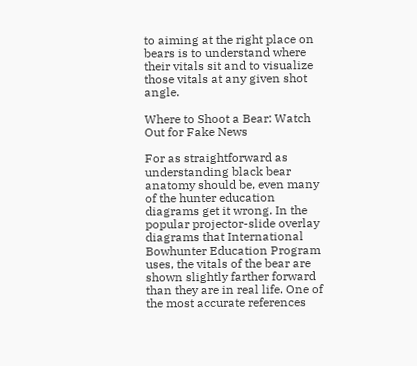to aiming at the right place on bears is to understand where their vitals sit and to visualize those vitals at any given shot angle.

Where to Shoot a Bear: Watch Out for Fake News

For as straightforward as understanding black bear anatomy should be, even many of the hunter education diagrams get it wrong. In the popular projector-slide overlay diagrams that International Bowhunter Education Program uses, the vitals of the bear are shown slightly farther forward than they are in real life. One of the most accurate references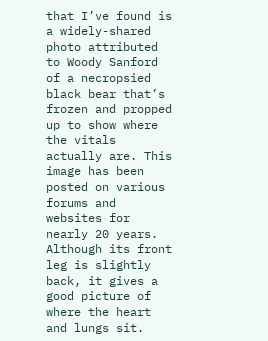that I’ve found is a widely-shared photo attributed to Woody Sanford of a necropsied black bear that’s frozen and propped up to show where the vitals actually are. This image has been posted on various forums and websites for nearly 20 years. Although its front leg is slightly back, it gives a good picture of where the heart and lungs sit.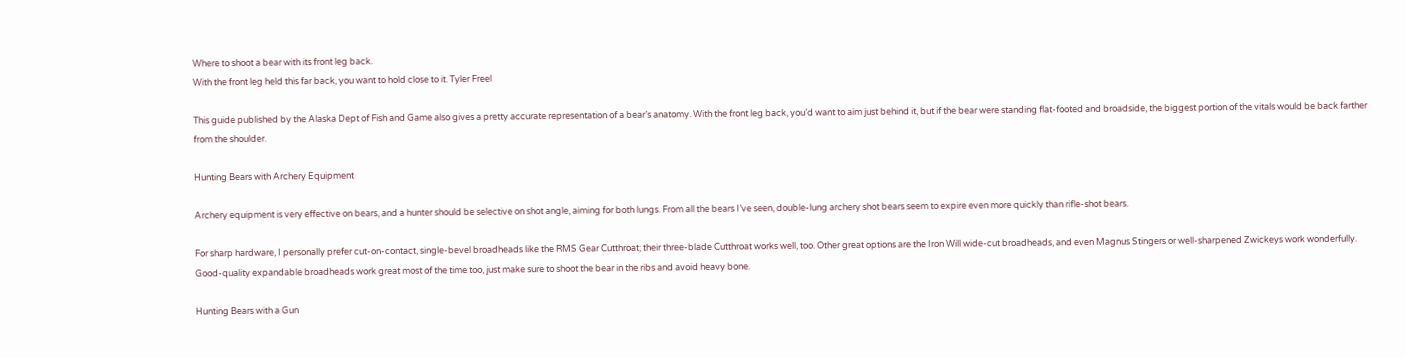Where to shoot a bear with its front leg back.
With the front leg held this far back, you want to hold close to it. Tyler Freel

This guide published by the Alaska Dept of Fish and Game also gives a pretty accurate representation of a bear’s anatomy. With the front leg back, you’d want to aim just behind it, but if the bear were standing flat-footed and broadside, the biggest portion of the vitals would be back farther from the shoulder.

Hunting Bears with Archery Equipment

Archery equipment is very effective on bears, and a hunter should be selective on shot angle, aiming for both lungs. From all the bears I’ve seen, double-lung archery shot bears seem to expire even more quickly than rifle-shot bears.

For sharp hardware, I personally prefer cut-on-contact, single-bevel broadheads like the RMS Gear Cutthroat; their three-blade Cutthroat works well, too. Other great options are the Iron Will wide-cut broadheads, and even Magnus Stingers or well-sharpened Zwickeys work wonderfully. Good-quality expandable broadheads work great most of the time too, just make sure to shoot the bear in the ribs and avoid heavy bone.

Hunting Bears with a Gun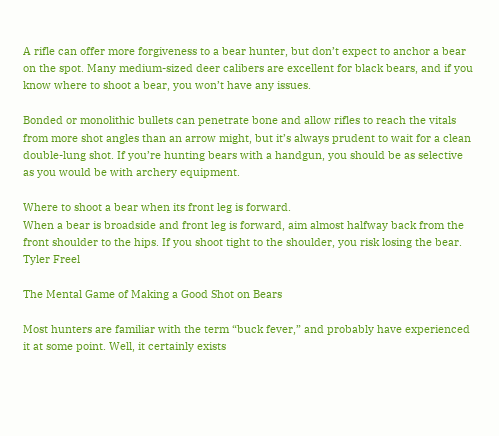A rifle can offer more forgiveness to a bear hunter, but don’t expect to anchor a bear on the spot. Many medium-sized deer calibers are excellent for black bears, and if you know where to shoot a bear, you won’t have any issues.

Bonded or monolithic bullets can penetrate bone and allow rifles to reach the vitals from more shot angles than an arrow might, but it’s always prudent to wait for a clean double-lung shot. If you’re hunting bears with a handgun, you should be as selective as you would be with archery equipment.

Where to shoot a bear when its front leg is forward.
When a bear is broadside and front leg is forward, aim almost halfway back from the front shoulder to the hips. If you shoot tight to the shoulder, you risk losing the bear. Tyler Freel

The Mental Game of Making a Good Shot on Bears

Most hunters are familiar with the term “buck fever,” and probably have experienced it at some point. Well, it certainly exists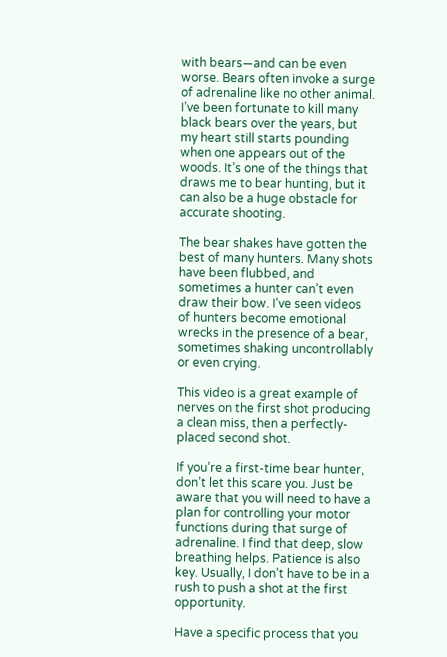with bears—and can be even worse. Bears often invoke a surge of adrenaline like no other animal. I’ve been fortunate to kill many black bears over the years, but my heart still starts pounding when one appears out of the woods. It’s one of the things that draws me to bear hunting, but it can also be a huge obstacle for accurate shooting.

The bear shakes have gotten the best of many hunters. Many shots have been flubbed, and sometimes a hunter can’t even draw their bow. I’ve seen videos of hunters become emotional wrecks in the presence of a bear, sometimes shaking uncontrollably or even crying.

This video is a great example of nerves on the first shot producing a clean miss, then a perfectly-placed second shot.

If you’re a first-time bear hunter, don’t let this scare you. Just be aware that you will need to have a plan for controlling your motor functions during that surge of adrenaline. I find that deep, slow breathing helps. Patience is also key. Usually, I don’t have to be in a rush to push a shot at the first opportunity.

Have a specific process that you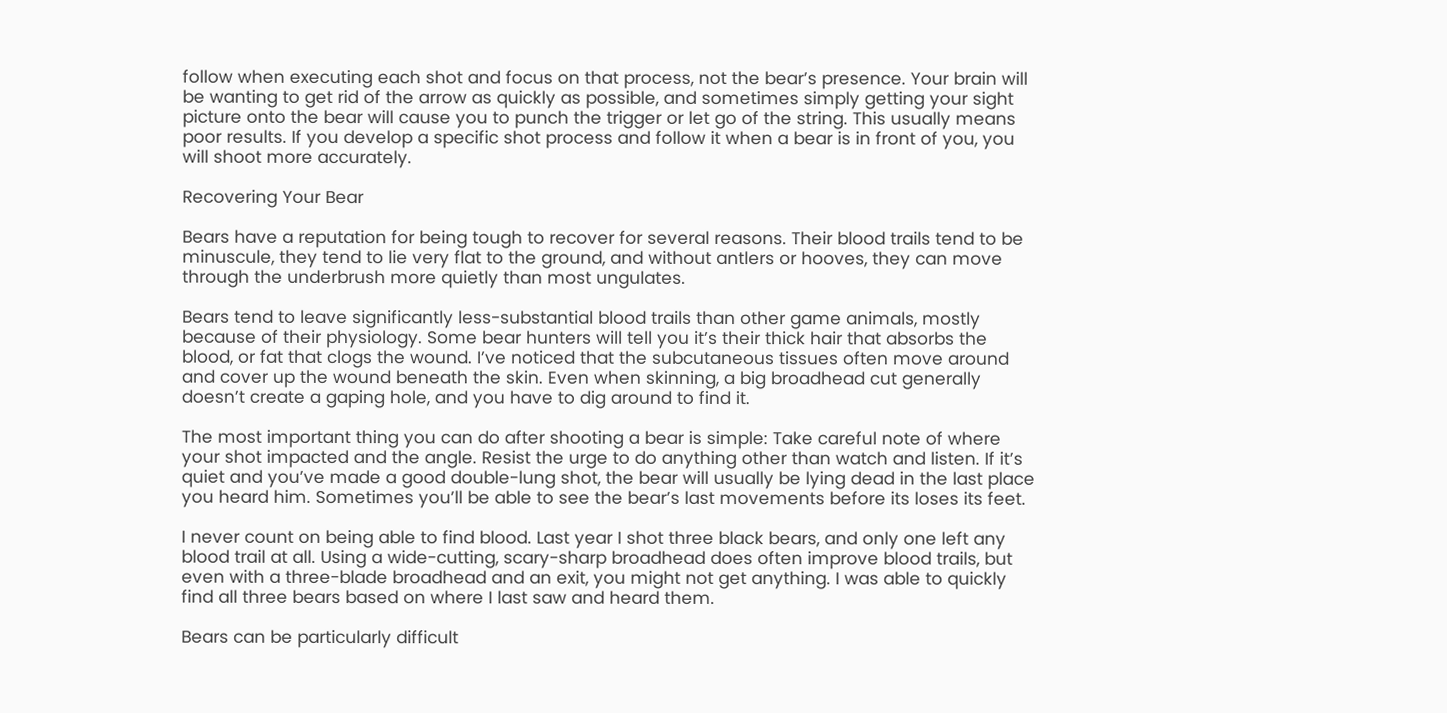follow when executing each shot and focus on that process, not the bear’s presence. Your brain will be wanting to get rid of the arrow as quickly as possible, and sometimes simply getting your sight picture onto the bear will cause you to punch the trigger or let go of the string. This usually means poor results. If you develop a specific shot process and follow it when a bear is in front of you, you will shoot more accurately.

Recovering Your Bear

Bears have a reputation for being tough to recover for several reasons. Their blood trails tend to be minuscule, they tend to lie very flat to the ground, and without antlers or hooves, they can move through the underbrush more quietly than most ungulates.

Bears tend to leave significantly less-substantial blood trails than other game animals, mostly because of their physiology. Some bear hunters will tell you it’s their thick hair that absorbs the blood, or fat that clogs the wound. I’ve noticed that the subcutaneous tissues often move around and cover up the wound beneath the skin. Even when skinning, a big broadhead cut generally doesn’t create a gaping hole, and you have to dig around to find it.

The most important thing you can do after shooting a bear is simple: Take careful note of where your shot impacted and the angle. Resist the urge to do anything other than watch and listen. If it’s quiet and you’ve made a good double-lung shot, the bear will usually be lying dead in the last place you heard him. Sometimes you’ll be able to see the bear’s last movements before its loses its feet.

I never count on being able to find blood. Last year I shot three black bears, and only one left any blood trail at all. Using a wide-cutting, scary-sharp broadhead does often improve blood trails, but even with a three-blade broadhead and an exit, you might not get anything. I was able to quickly find all three bears based on where I last saw and heard them.

Bears can be particularly difficult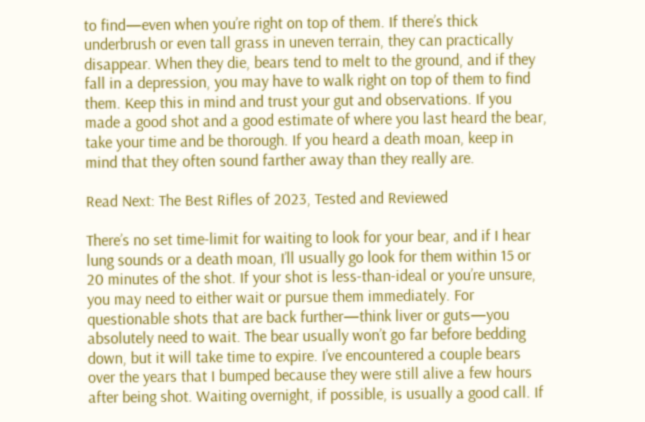to find—even when you’re right on top of them. If there’s thick underbrush or even tall grass in uneven terrain, they can practically disappear. When they die, bears tend to melt to the ground, and if they fall in a depression, you may have to walk right on top of them to find them. Keep this in mind and trust your gut and observations. If you made a good shot and a good estimate of where you last heard the bear, take your time and be thorough. If you heard a death moan, keep in mind that they often sound farther away than they really are.

Read Next: The Best Rifles of 2023, Tested and Reviewed

There’s no set time-limit for waiting to look for your bear, and if I hear lung sounds or a death moan, I’ll usually go look for them within 15 or 20 minutes of the shot. If your shot is less-than-ideal or you’re unsure, you may need to either wait or pursue them immediately. For questionable shots that are back further—think liver or guts—you absolutely need to wait. The bear usually won’t go far before bedding down, but it will take time to expire. I’ve encountered a couple bears over the years that I bumped because they were still alive a few hours after being shot. Waiting overnight, if possible, is usually a good call. If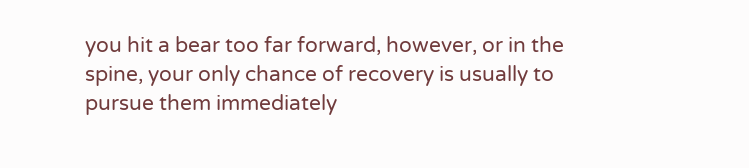you hit a bear too far forward, however, or in the spine, your only chance of recovery is usually to pursue them immediately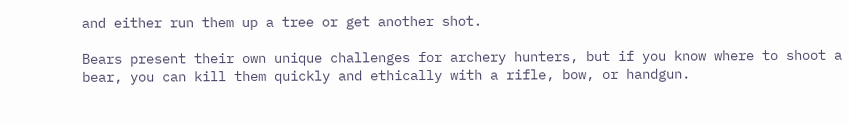and either run them up a tree or get another shot.

Bears present their own unique challenges for archery hunters, but if you know where to shoot a bear, you can kill them quickly and ethically with a rifle, bow, or handgun.